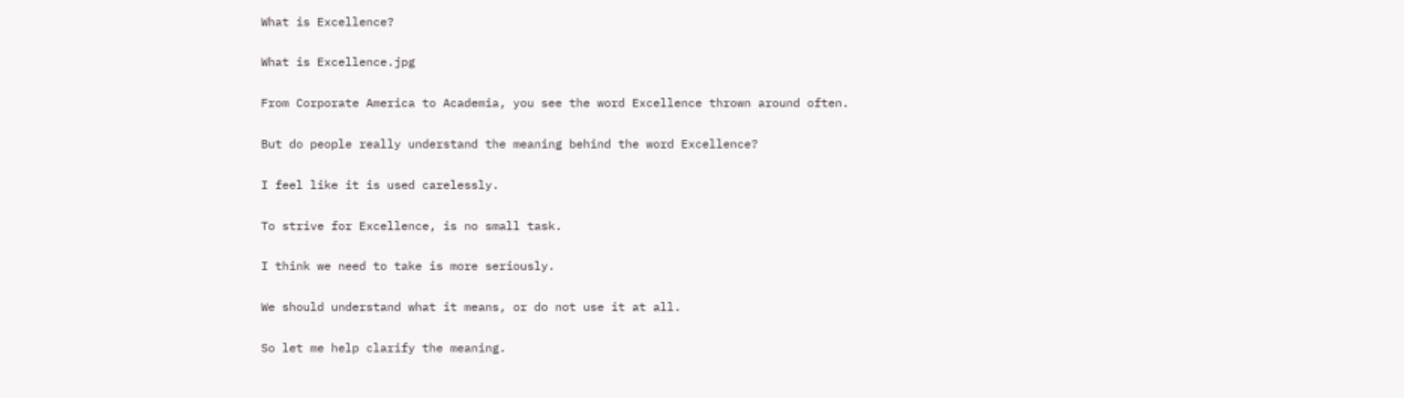What is Excellence?

What is Excellence.jpg

From Corporate America to Academia, you see the word Excellence thrown around often.

But do people really understand the meaning behind the word Excellence?

I feel like it is used carelessly.

To strive for Excellence, is no small task.

I think we need to take is more seriously.

We should understand what it means, or do not use it at all.

So let me help clarify the meaning.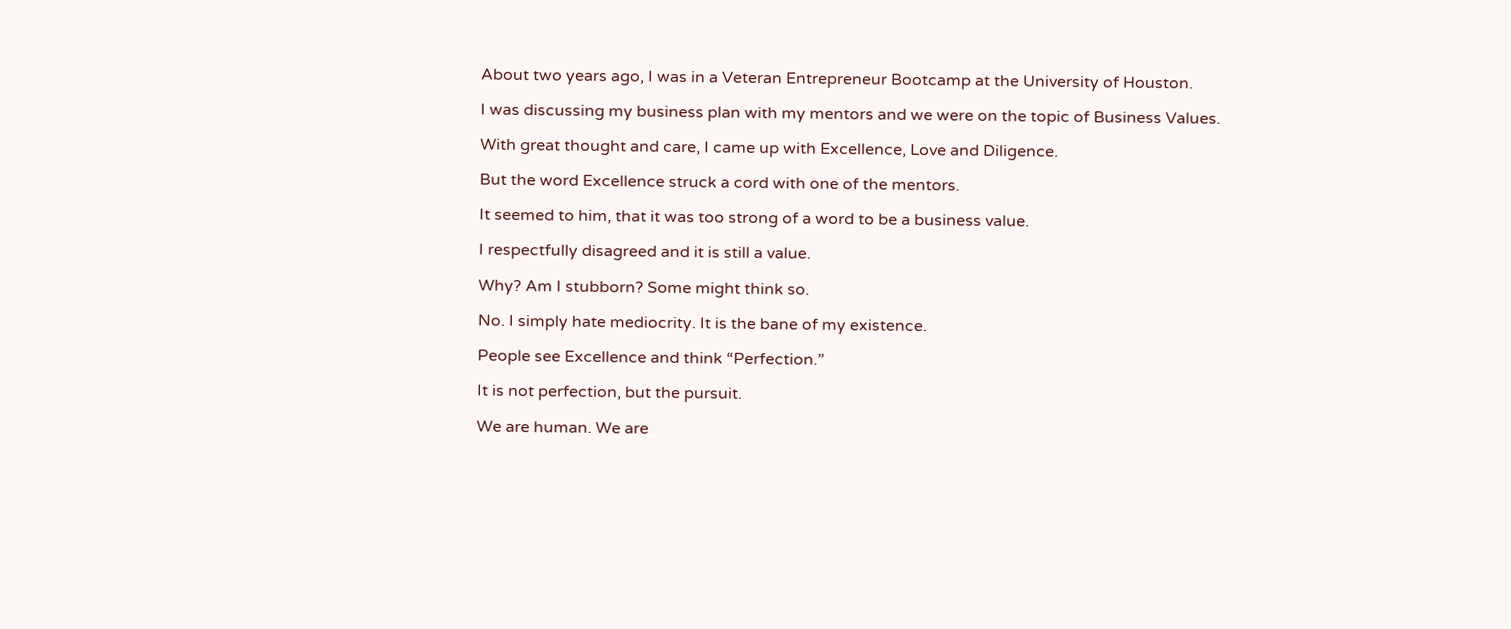About two years ago, I was in a Veteran Entrepreneur Bootcamp at the University of Houston.

I was discussing my business plan with my mentors and we were on the topic of Business Values.

With great thought and care, I came up with Excellence, Love and Diligence.

But the word Excellence struck a cord with one of the mentors.

It seemed to him, that it was too strong of a word to be a business value.

I respectfully disagreed and it is still a value.

Why? Am I stubborn? Some might think so.

No. I simply hate mediocrity. It is the bane of my existence.

People see Excellence and think “Perfection.”

It is not perfection, but the pursuit.

We are human. We are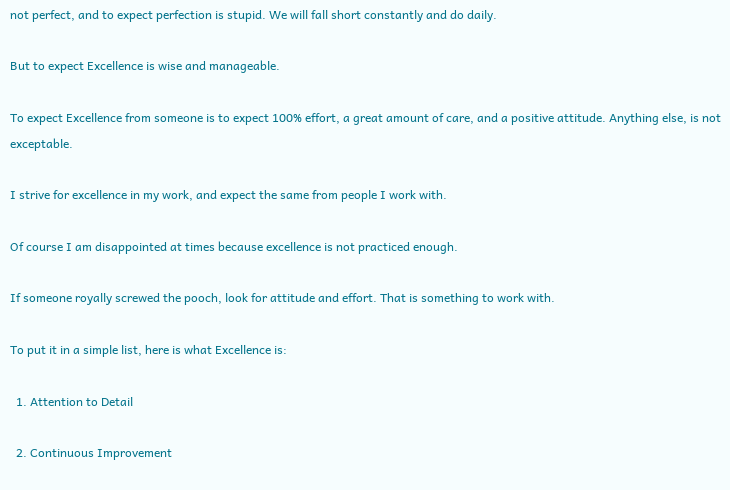not perfect, and to expect perfection is stupid. We will fall short constantly and do daily.

But to expect Excellence is wise and manageable.

To expect Excellence from someone is to expect 100% effort, a great amount of care, and a positive attitude. Anything else, is not exceptable.

I strive for excellence in my work, and expect the same from people I work with.

Of course I am disappointed at times because excellence is not practiced enough.

If someone royally screwed the pooch, look for attitude and effort. That is something to work with.

To put it in a simple list, here is what Excellence is:

  1. Attention to Detail

  2. Continuous Improvement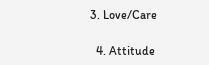3. Love/Care

  4. Attitude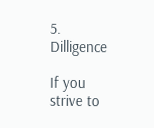5. Dilligence

If you strive to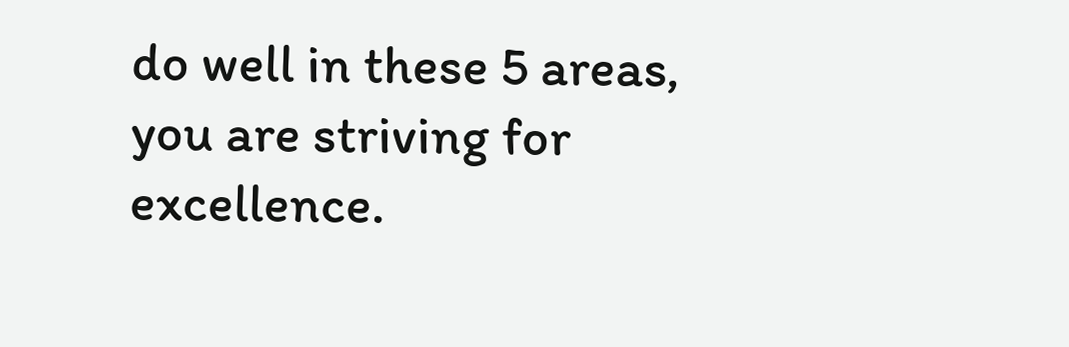do well in these 5 areas, you are striving for excellence.